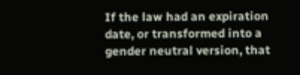If the law had an expiration date, or transformed into a gender neutral version, that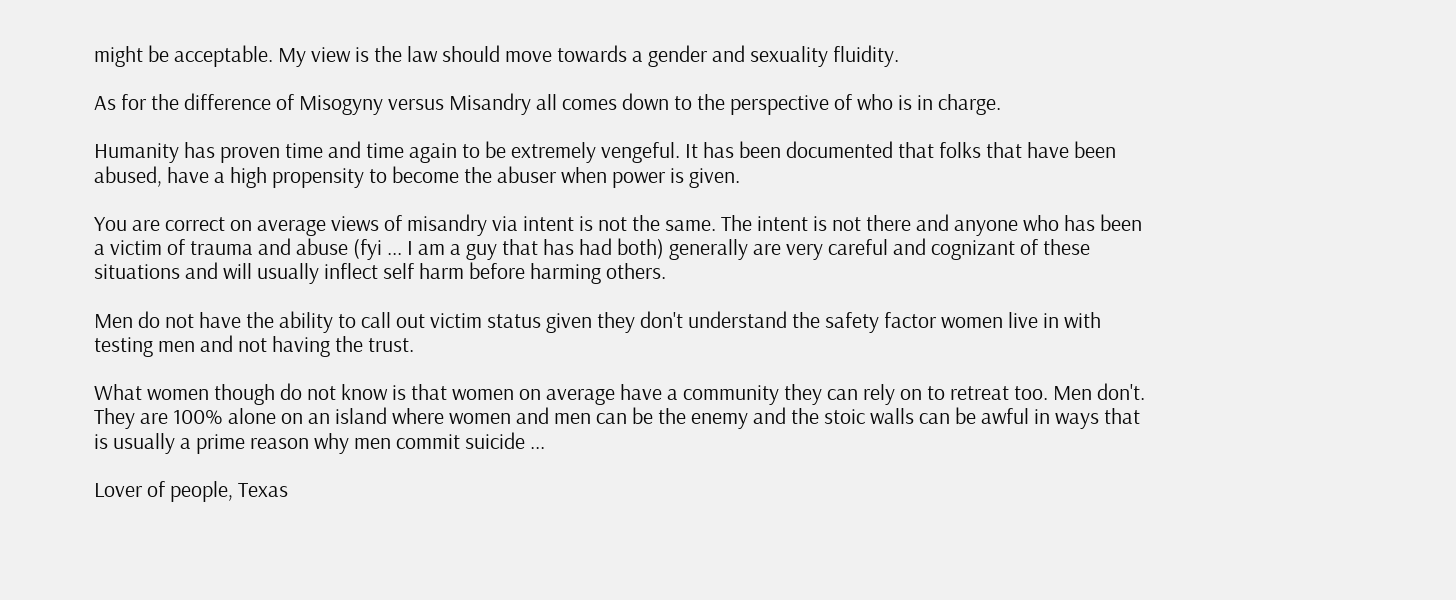might be acceptable. My view is the law should move towards a gender and sexuality fluidity.

As for the difference of Misogyny versus Misandry all comes down to the perspective of who is in charge.

Humanity has proven time and time again to be extremely vengeful. It has been documented that folks that have been abused, have a high propensity to become the abuser when power is given.

You are correct on average views of misandry via intent is not the same. The intent is not there and anyone who has been a victim of trauma and abuse (fyi ... I am a guy that has had both) generally are very careful and cognizant of these situations and will usually inflect self harm before harming others.

Men do not have the ability to call out victim status given they don't understand the safety factor women live in with testing men and not having the trust.

What women though do not know is that women on average have a community they can rely on to retreat too. Men don't. They are 100% alone on an island where women and men can be the enemy and the stoic walls can be awful in ways that is usually a prime reason why men commit suicide ...

Lover of people, Texas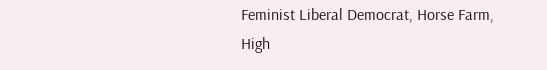Feminist Liberal Democrat, Horse Farm, High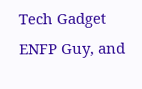Tech Gadget ENFP Guy, and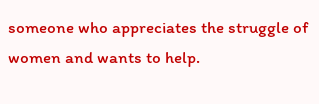someone who appreciates the struggle of women and wants to help.